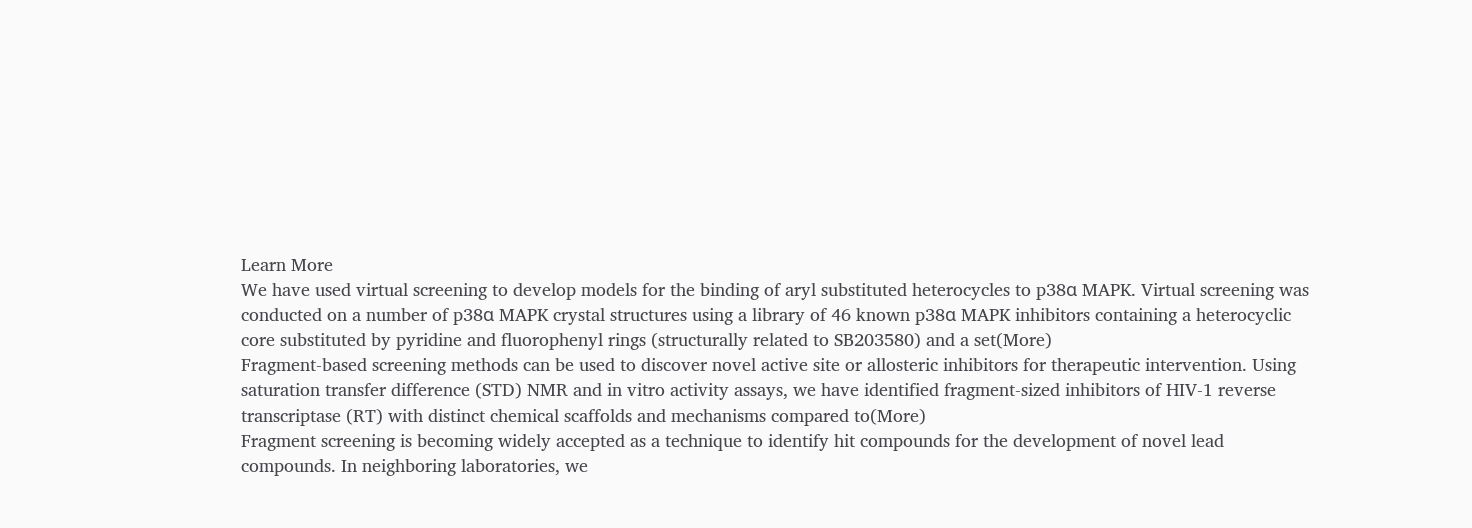Learn More
We have used virtual screening to develop models for the binding of aryl substituted heterocycles to p38α MAPK. Virtual screening was conducted on a number of p38α MAPK crystal structures using a library of 46 known p38α MAPK inhibitors containing a heterocyclic core substituted by pyridine and fluorophenyl rings (structurally related to SB203580) and a set(More)
Fragment-based screening methods can be used to discover novel active site or allosteric inhibitors for therapeutic intervention. Using saturation transfer difference (STD) NMR and in vitro activity assays, we have identified fragment-sized inhibitors of HIV-1 reverse transcriptase (RT) with distinct chemical scaffolds and mechanisms compared to(More)
Fragment screening is becoming widely accepted as a technique to identify hit compounds for the development of novel lead compounds. In neighboring laboratories, we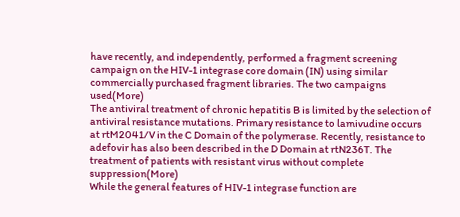have recently, and independently, performed a fragment screening campaign on the HIV-1 integrase core domain (IN) using similar commercially purchased fragment libraries. The two campaigns used(More)
The antiviral treatment of chronic hepatitis B is limited by the selection of antiviral resistance mutations. Primary resistance to lamivudine occurs at rtM2041/V in the C Domain of the polymerase. Recently, resistance to adefovir has also been described in the D Domain at rtN236T. The treatment of patients with resistant virus without complete suppression(More)
While the general features of HIV-1 integrase function are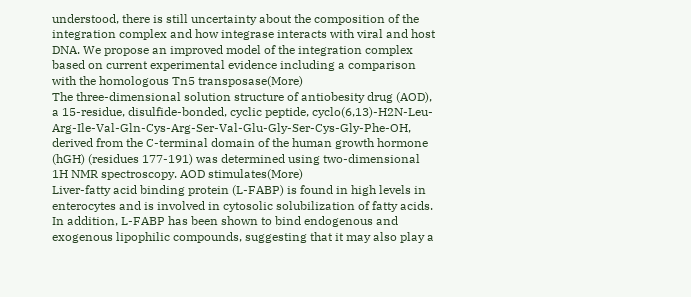understood, there is still uncertainty about the composition of the integration complex and how integrase interacts with viral and host DNA. We propose an improved model of the integration complex based on current experimental evidence including a comparison with the homologous Tn5 transposase(More)
The three-dimensional solution structure of antiobesity drug (AOD), a 15-residue, disulfide-bonded, cyclic peptide, cyclo(6,13)-H2N-Leu-Arg-Ile-Val-Gln-Cys-Arg-Ser-Val-Glu-Gly-Ser-Cys-Gly-Phe-OH, derived from the C-terminal domain of the human growth hormone (hGH) (residues 177-191) was determined using two-dimensional 1H NMR spectroscopy. AOD stimulates(More)
Liver-fatty acid binding protein (L-FABP) is found in high levels in enterocytes and is involved in cytosolic solubilization of fatty acids. In addition, L-FABP has been shown to bind endogenous and exogenous lipophilic compounds, suggesting that it may also play a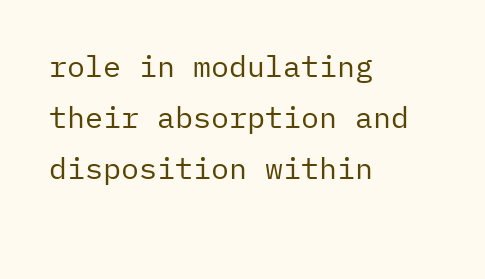role in modulating their absorption and disposition within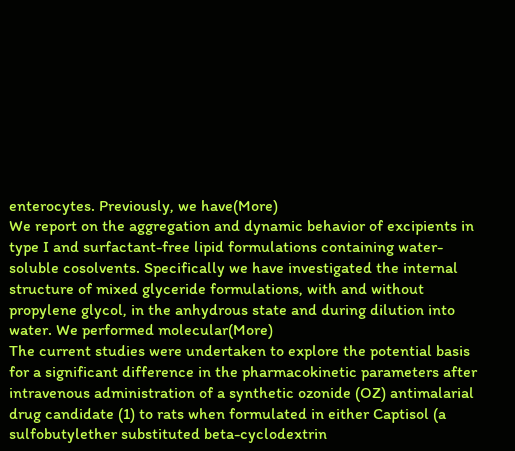enterocytes. Previously, we have(More)
We report on the aggregation and dynamic behavior of excipients in type I and surfactant-free lipid formulations containing water-soluble cosolvents. Specifically we have investigated the internal structure of mixed glyceride formulations, with and without propylene glycol, in the anhydrous state and during dilution into water. We performed molecular(More)
The current studies were undertaken to explore the potential basis for a significant difference in the pharmacokinetic parameters after intravenous administration of a synthetic ozonide (OZ) antimalarial drug candidate (1) to rats when formulated in either Captisol (a sulfobutylether substituted beta-cyclodextrin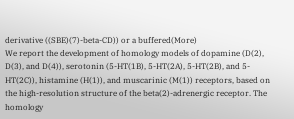derivative ((SBE)(7)-beta-CD)) or a buffered(More)
We report the development of homology models of dopamine (D(2), D(3), and D(4)), serotonin (5-HT(1B), 5-HT(2A), 5-HT(2B), and 5-HT(2C)), histamine (H(1)), and muscarinic (M(1)) receptors, based on the high-resolution structure of the beta(2)-adrenergic receptor. The homology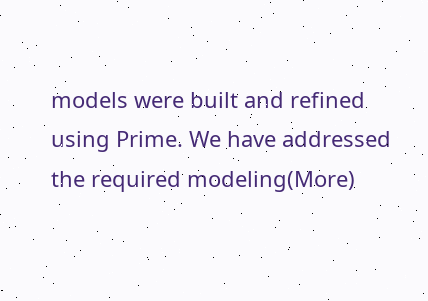models were built and refined using Prime. We have addressed the required modeling(More)